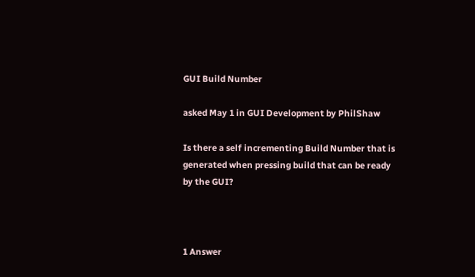GUI Build Number

asked May 1 in GUI Development by PhilShaw

Is there a self incrementing Build Number that is generated when pressing build that can be ready by the GUI?



1 Answer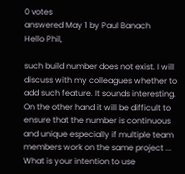0 votes
answered May 1 by Paul Banach
Hello Phil,

such build number does not exist. I will discuss with my colleagues whether to add such feature. It sounds interesting. On the other hand it will be difficult to ensure that the number is continuous and unique especially if multiple team members work on the same project ... What is your intention to use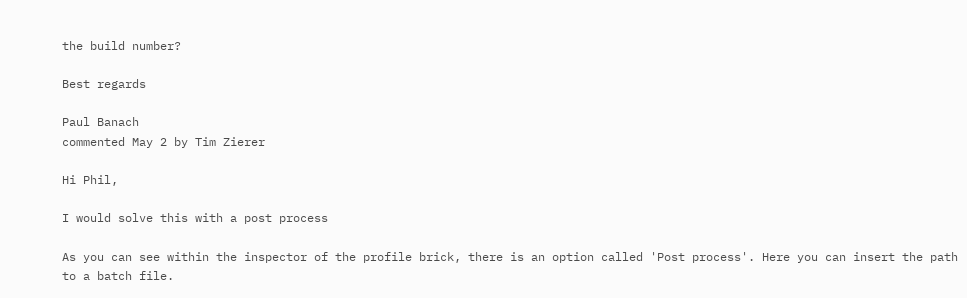the build number?

Best regards

Paul Banach
commented May 2 by Tim Zierer

Hi Phil,

I would solve this with a post process

As you can see within the inspector of the profile brick, there is an option called 'Post process'. Here you can insert the path to a batch file.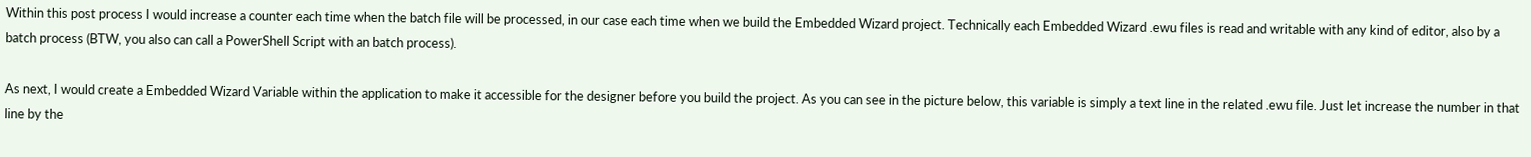Within this post process I would increase a counter each time when the batch file will be processed, in our case each time when we build the Embedded Wizard project. Technically each Embedded Wizard .ewu files is read and writable with any kind of editor, also by a batch process (BTW, you also can call a PowerShell Script with an batch process).

As next, I would create a Embedded Wizard Variable within the application to make it accessible for the designer before you build the project. As you can see in the picture below, this variable is simply a text line in the related .ewu file. Just let increase the number in that line by the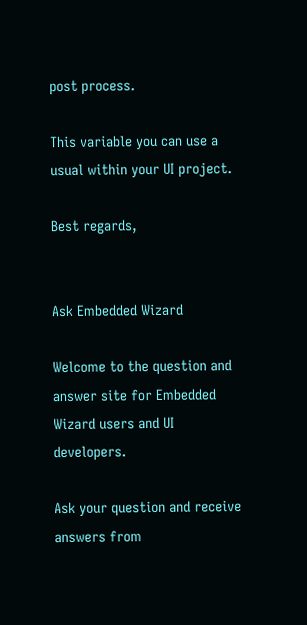post process.

This variable you can use a usual within your UI project.

Best regards,


Ask Embedded Wizard

Welcome to the question and answer site for Embedded Wizard users and UI developers.

Ask your question and receive answers from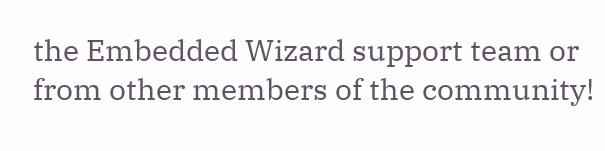the Embedded Wizard support team or from other members of the community!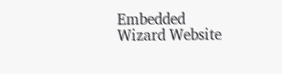Embedded Wizard Website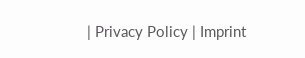| Privacy Policy | Imprint